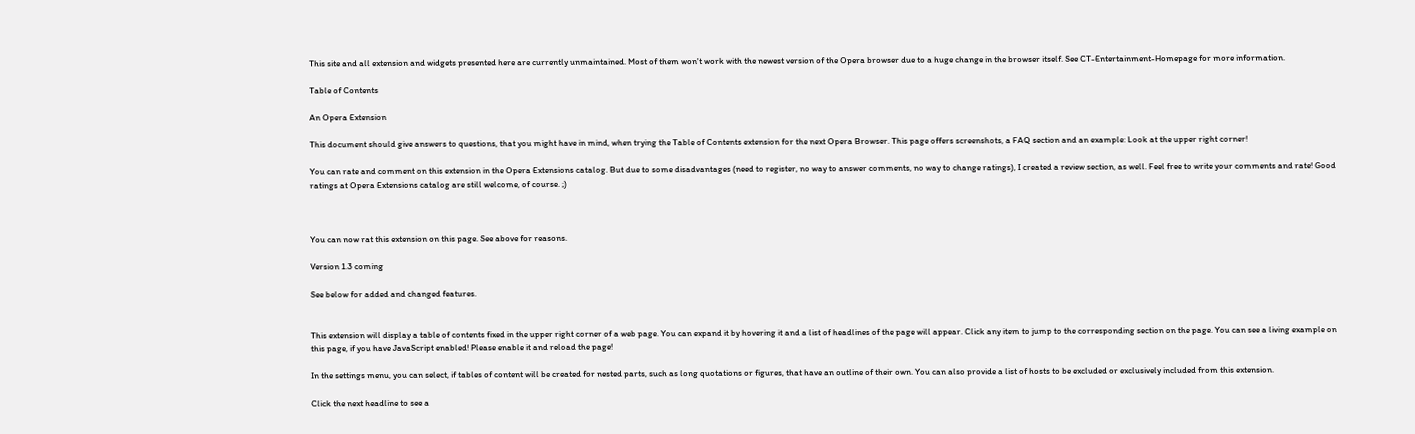This site and all extension and widgets presented here are currently unmaintained. Most of them won't work with the newest version of the Opera browser due to a huge change in the browser itself. See CT-Entertainment-Homepage for more information.

Table of Contents

An Opera Extension

This document should give answers to questions, that you might have in mind, when trying the Table of Contents extension for the next Opera Browser. This page offers screenshots, a FAQ section and an example: Look at the upper right corner!

You can rate and comment on this extension in the Opera Extensions catalog. But due to some disadvantages (need to register, no way to answer comments, no way to change ratings), I created a review section, as well. Feel free to write your comments and rate! Good ratings at Opera Extensions catalog are still welcome, of course. ;)



You can now rat this extension on this page. See above for reasons.

Version 1.3 coming

See below for added and changed features.


This extension will display a table of contents fixed in the upper right corner of a web page. You can expand it by hovering it and a list of headlines of the page will appear. Click any item to jump to the corresponding section on the page. You can see a living example on this page, if you have JavaScript enabled! Please enable it and reload the page!

In the settings menu, you can select, if tables of content will be created for nested parts, such as long quotations or figures, that have an outline of their own. You can also provide a list of hosts to be excluded or exclusively included from this extension.

Click the next headline to see a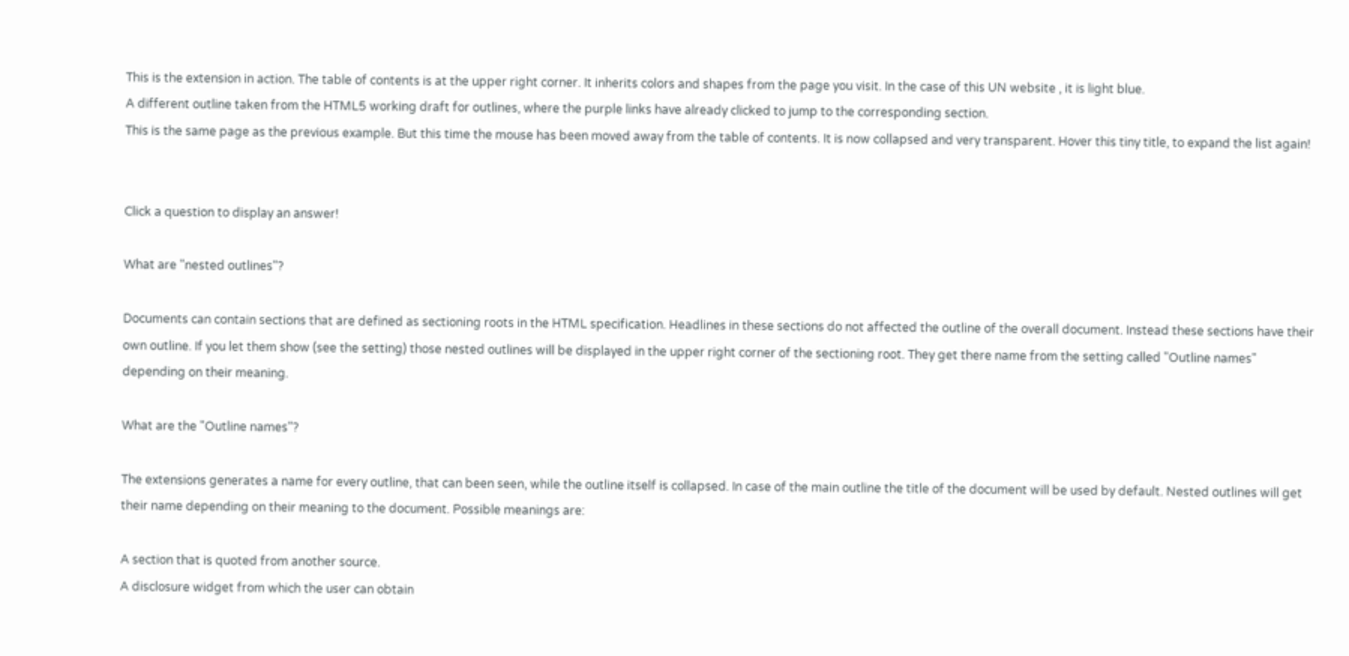This is the extension in action. The table of contents is at the upper right corner. It inherits colors and shapes from the page you visit. In the case of this UN website , it is light blue.
A different outline taken from the HTML5 working draft for outlines, where the purple links have already clicked to jump to the corresponding section.
This is the same page as the previous example. But this time the mouse has been moved away from the table of contents. It is now collapsed and very transparent. Hover this tiny title, to expand the list again!


Click a question to display an answer!

What are "nested outlines"?

Documents can contain sections that are defined as sectioning roots in the HTML specification. Headlines in these sections do not affected the outline of the overall document. Instead these sections have their own outline. If you let them show (see the setting) those nested outlines will be displayed in the upper right corner of the sectioning root. They get there name from the setting called "Outline names" depending on their meaning.

What are the "Outline names"?

The extensions generates a name for every outline, that can been seen, while the outline itself is collapsed. In case of the main outline the title of the document will be used by default. Nested outlines will get their name depending on their meaning to the document. Possible meanings are:

A section that is quoted from another source.
A disclosure widget from which the user can obtain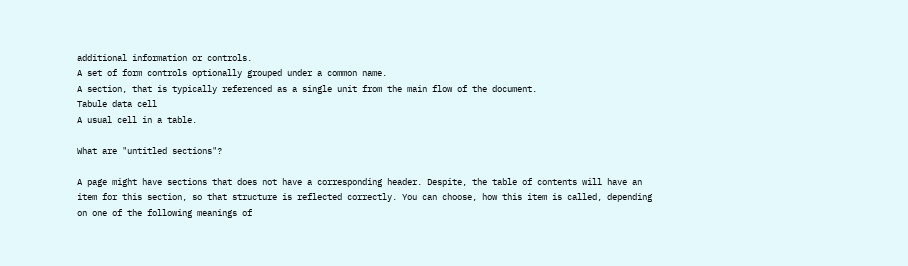additional information or controls.
A set of form controls optionally grouped under a common name.
A section, that is typically referenced as a single unit from the main flow of the document.
Tabule data cell
A usual cell in a table.

What are "untitled sections"?

A page might have sections that does not have a corresponding header. Despite, the table of contents will have an item for this section, so that structure is reflected correctly. You can choose, how this item is called, depending on one of the following meanings of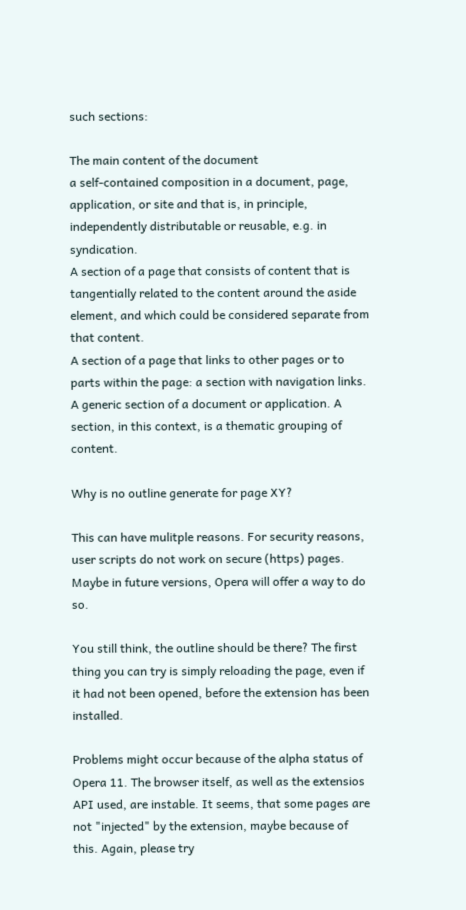such sections:

The main content of the document
a self-contained composition in a document, page, application, or site and that is, in principle, independently distributable or reusable, e.g. in syndication.
A section of a page that consists of content that is tangentially related to the content around the aside element, and which could be considered separate from that content.
A section of a page that links to other pages or to parts within the page: a section with navigation links.
A generic section of a document or application. A section, in this context, is a thematic grouping of content.

Why is no outline generate for page XY?

This can have mulitple reasons. For security reasons, user scripts do not work on secure (https) pages. Maybe in future versions, Opera will offer a way to do so.

You still think, the outline should be there? The first thing you can try is simply reloading the page, even if it had not been opened, before the extension has been installed.

Problems might occur because of the alpha status of Opera 11. The browser itself, as well as the extensios API used, are instable. It seems, that some pages are not "injected" by the extension, maybe because of this. Again, please try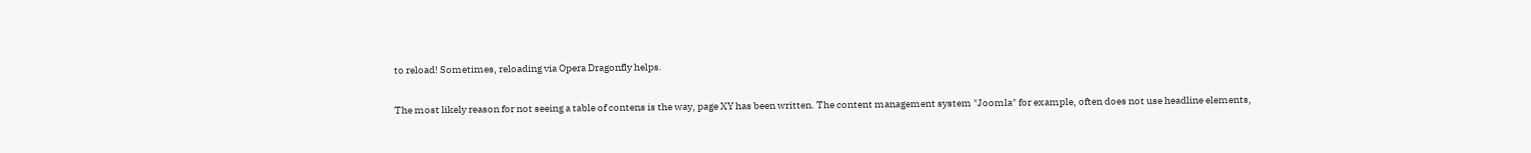to reload! Sometimes, reloading via Opera Dragonfly helps.

The most likely reason for not seeing a table of contens is the way, page XY has been written. The content management system "Joomla" for example, often does not use headline elements,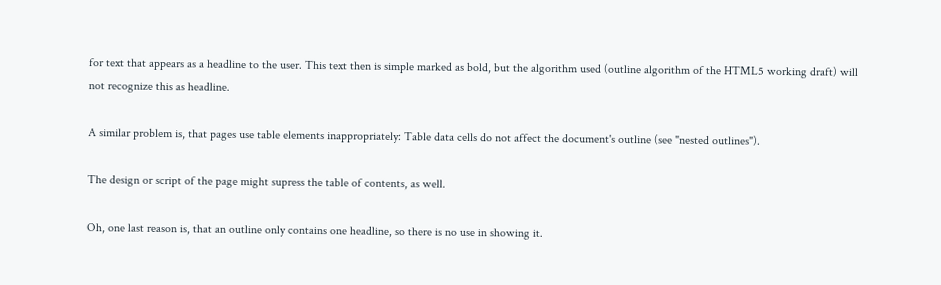for text that appears as a headline to the user. This text then is simple marked as bold, but the algorithm used (outline algorithm of the HTML5 working draft) will not recognize this as headline.

A similar problem is, that pages use table elements inappropriately: Table data cells do not affect the document's outline (see "nested outlines").

The design or script of the page might supress the table of contents, as well.

Oh, one last reason is, that an outline only contains one headline, so there is no use in showing it.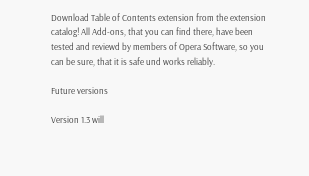Download Table of Contents extension from the extension catalog! All Add-ons, that you can find there, have been tested and reviewd by members of Opera Software, so you can be sure, that it is safe und works reliably.

Future versions

Version 1.3 will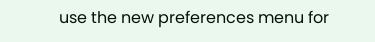use the new preferences menu for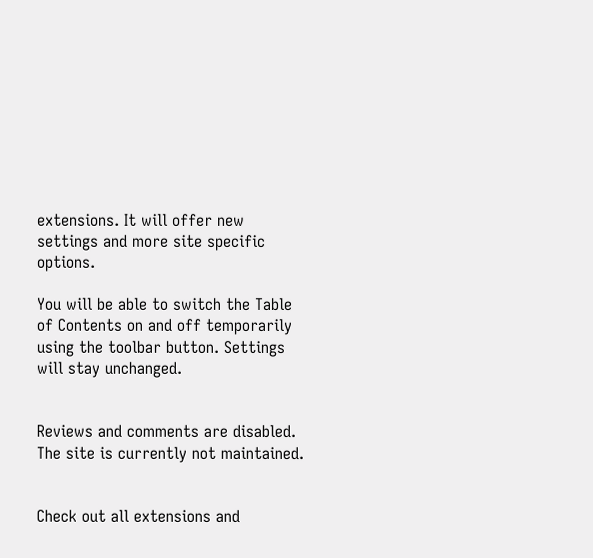extensions. It will offer new settings and more site specific options.

You will be able to switch the Table of Contents on and off temporarily using the toolbar button. Settings will stay unchanged.


Reviews and comments are disabled. The site is currently not maintained.


Check out all extensions and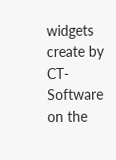widgets create by CT-Software on the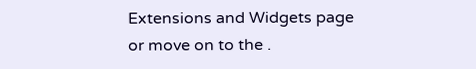Extensions and Widgets page or move on to the .